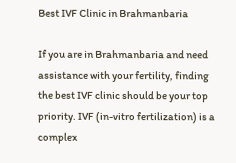Best IVF Clinic in Brahmanbaria

If you are in Brahmanbaria and need assistance with your fertility, finding the best IVF clinic should be your top priority. IVF (in-vitro fertilization) is a complex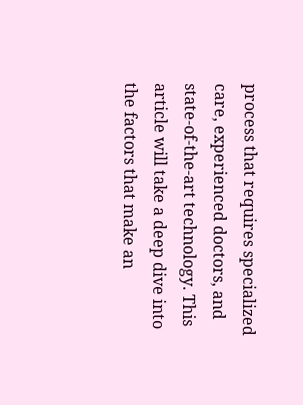process that requires specialized care, experienced doctors, and state-of-the-art technology. This article will take a deep dive into the factors that make an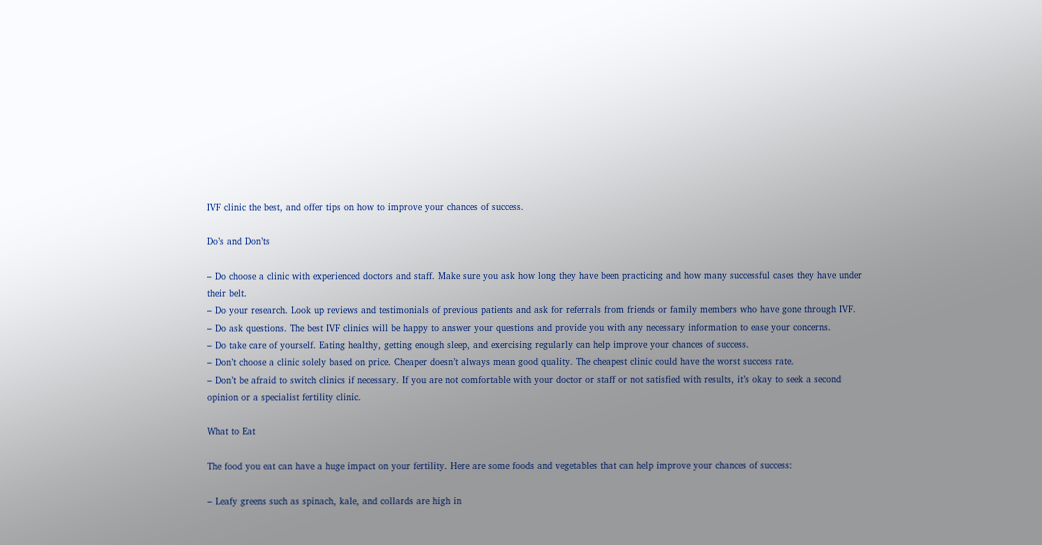IVF clinic the best, and offer tips on how to improve your chances of success.

Do’s and Don’ts

– Do choose a clinic with experienced doctors and staff. Make sure you ask how long they have been practicing and how many successful cases they have under their belt.
– Do your research. Look up reviews and testimonials of previous patients and ask for referrals from friends or family members who have gone through IVF.
– Do ask questions. The best IVF clinics will be happy to answer your questions and provide you with any necessary information to ease your concerns.
– Do take care of yourself. Eating healthy, getting enough sleep, and exercising regularly can help improve your chances of success.
– Don’t choose a clinic solely based on price. Cheaper doesn’t always mean good quality. The cheapest clinic could have the worst success rate.
– Don’t be afraid to switch clinics if necessary. If you are not comfortable with your doctor or staff or not satisfied with results, it’s okay to seek a second opinion or a specialist fertility clinic.

What to Eat

The food you eat can have a huge impact on your fertility. Here are some foods and vegetables that can help improve your chances of success:

– Leafy greens such as spinach, kale, and collards are high in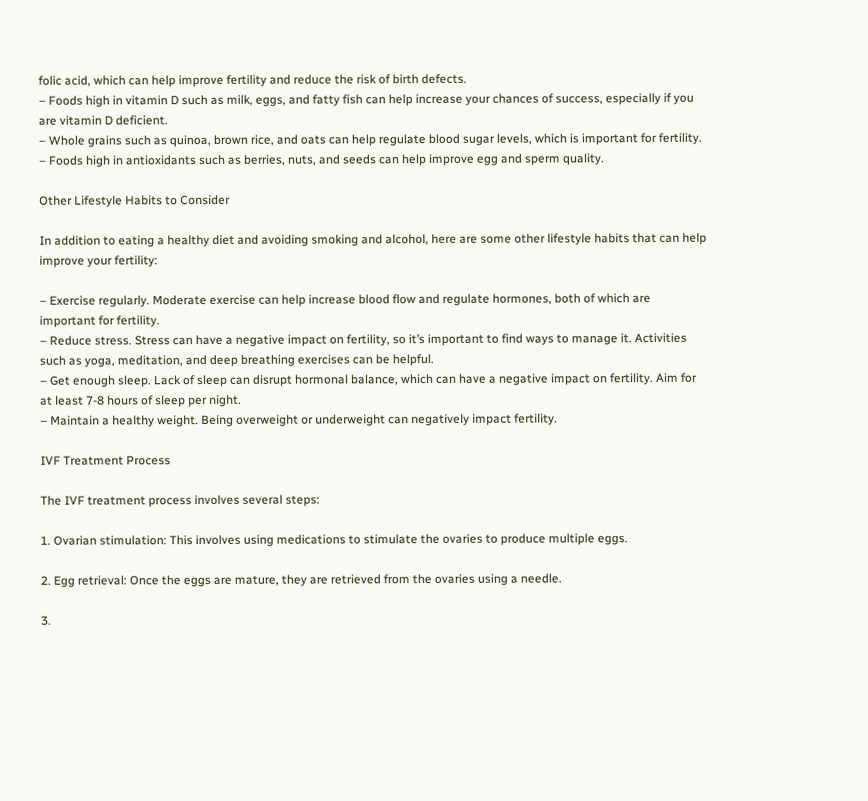folic acid, which can help improve fertility and reduce the risk of birth defects.
– Foods high in vitamin D such as milk, eggs, and fatty fish can help increase your chances of success, especially if you are vitamin D deficient.
– Whole grains such as quinoa, brown rice, and oats can help regulate blood sugar levels, which is important for fertility.
– Foods high in antioxidants such as berries, nuts, and seeds can help improve egg and sperm quality.

Other Lifestyle Habits to Consider

In addition to eating a healthy diet and avoiding smoking and alcohol, here are some other lifestyle habits that can help improve your fertility:

– Exercise regularly. Moderate exercise can help increase blood flow and regulate hormones, both of which are important for fertility.
– Reduce stress. Stress can have a negative impact on fertility, so it’s important to find ways to manage it. Activities such as yoga, meditation, and deep breathing exercises can be helpful.
– Get enough sleep. Lack of sleep can disrupt hormonal balance, which can have a negative impact on fertility. Aim for at least 7-8 hours of sleep per night.
– Maintain a healthy weight. Being overweight or underweight can negatively impact fertility.

IVF Treatment Process

The IVF treatment process involves several steps:

1. Ovarian stimulation: This involves using medications to stimulate the ovaries to produce multiple eggs.

2. Egg retrieval: Once the eggs are mature, they are retrieved from the ovaries using a needle.

3.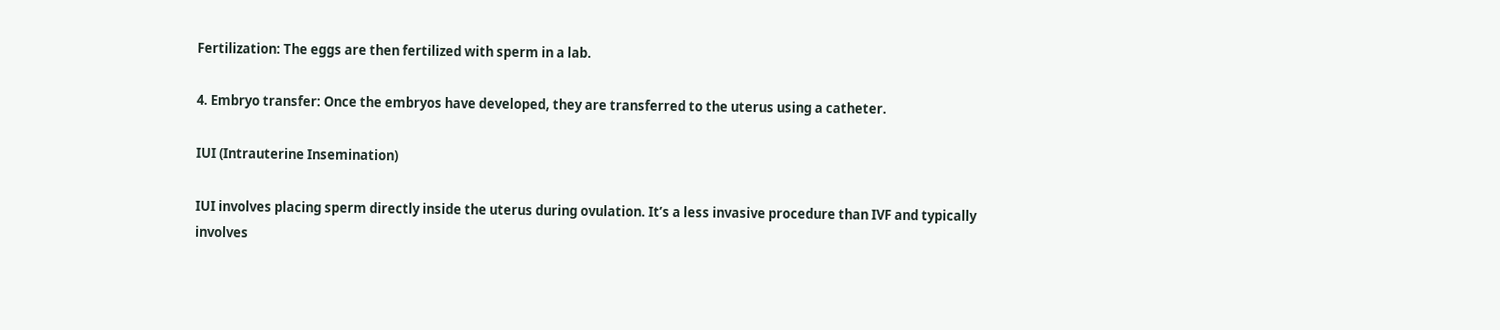Fertilization: The eggs are then fertilized with sperm in a lab.

4. Embryo transfer: Once the embryos have developed, they are transferred to the uterus using a catheter.

IUI (Intrauterine Insemination)

IUI involves placing sperm directly inside the uterus during ovulation. It’s a less invasive procedure than IVF and typically involves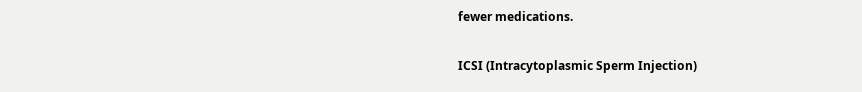fewer medications.

ICSI (Intracytoplasmic Sperm Injection)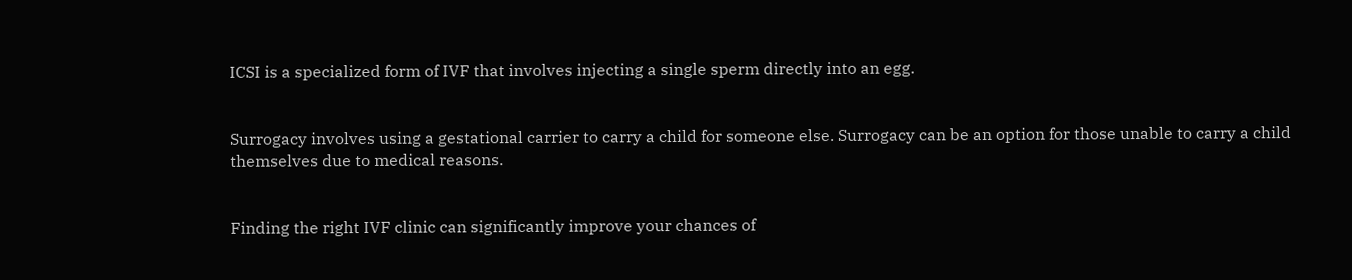ICSI is a specialized form of IVF that involves injecting a single sperm directly into an egg.


Surrogacy involves using a gestational carrier to carry a child for someone else. Surrogacy can be an option for those unable to carry a child themselves due to medical reasons.


Finding the right IVF clinic can significantly improve your chances of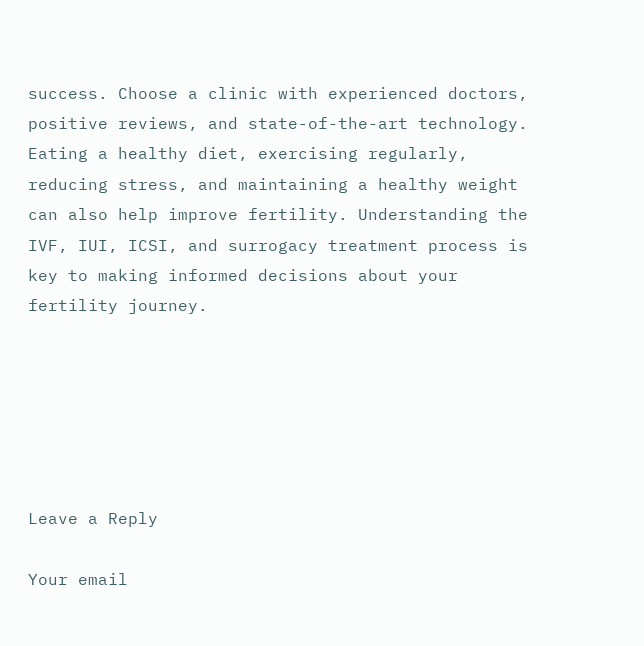success. Choose a clinic with experienced doctors, positive reviews, and state-of-the-art technology. Eating a healthy diet, exercising regularly, reducing stress, and maintaining a healthy weight can also help improve fertility. Understanding the IVF, IUI, ICSI, and surrogacy treatment process is key to making informed decisions about your fertility journey.






Leave a Reply

Your email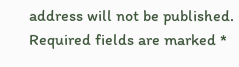address will not be published. Required fields are marked *